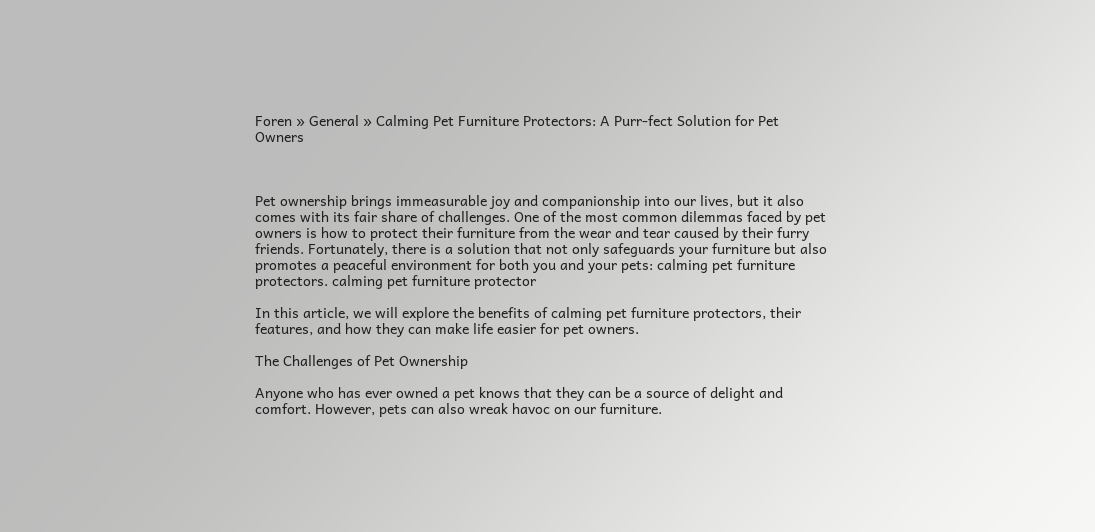Foren » General » Calming Pet Furniture Protectors: A Purr-fect Solution for Pet Owners



Pet ownership brings immeasurable joy and companionship into our lives, but it also comes with its fair share of challenges. One of the most common dilemmas faced by pet owners is how to protect their furniture from the wear and tear caused by their furry friends. Fortunately, there is a solution that not only safeguards your furniture but also promotes a peaceful environment for both you and your pets: calming pet furniture protectors. calming pet furniture protector

In this article, we will explore the benefits of calming pet furniture protectors, their features, and how they can make life easier for pet owners.

The Challenges of Pet Ownership

Anyone who has ever owned a pet knows that they can be a source of delight and comfort. However, pets can also wreak havoc on our furniture.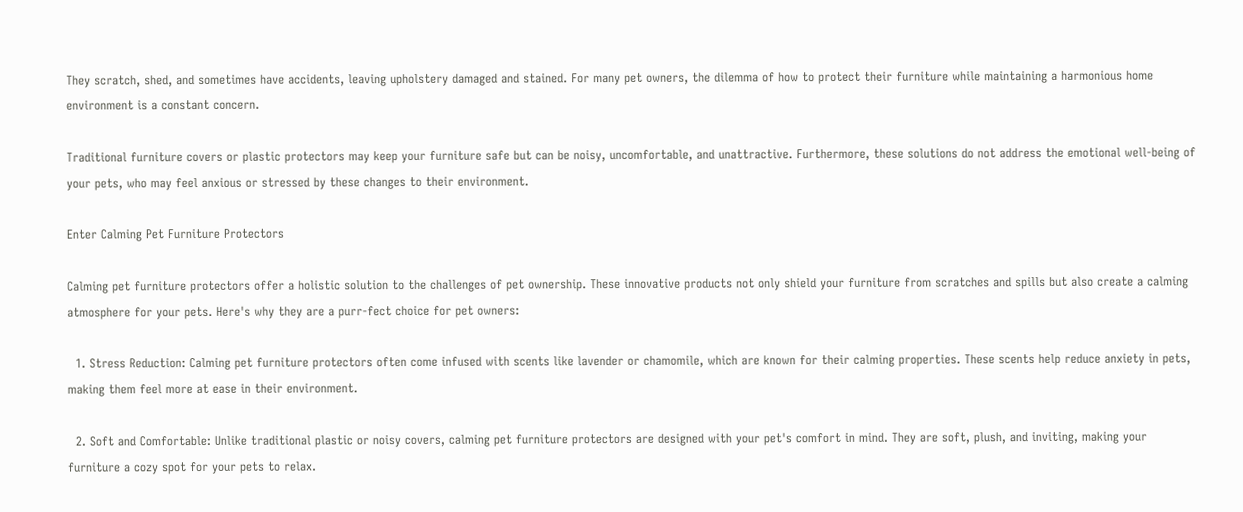They scratch, shed, and sometimes have accidents, leaving upholstery damaged and stained. For many pet owners, the dilemma of how to protect their furniture while maintaining a harmonious home environment is a constant concern.

Traditional furniture covers or plastic protectors may keep your furniture safe but can be noisy, uncomfortable, and unattractive. Furthermore, these solutions do not address the emotional well-being of your pets, who may feel anxious or stressed by these changes to their environment.

Enter Calming Pet Furniture Protectors

Calming pet furniture protectors offer a holistic solution to the challenges of pet ownership. These innovative products not only shield your furniture from scratches and spills but also create a calming atmosphere for your pets. Here's why they are a purr-fect choice for pet owners:

  1. Stress Reduction: Calming pet furniture protectors often come infused with scents like lavender or chamomile, which are known for their calming properties. These scents help reduce anxiety in pets, making them feel more at ease in their environment.

  2. Soft and Comfortable: Unlike traditional plastic or noisy covers, calming pet furniture protectors are designed with your pet's comfort in mind. They are soft, plush, and inviting, making your furniture a cozy spot for your pets to relax.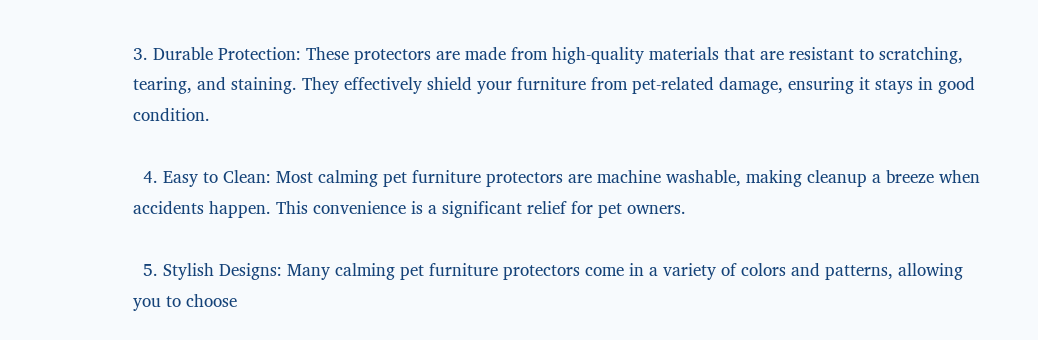3. Durable Protection: These protectors are made from high-quality materials that are resistant to scratching, tearing, and staining. They effectively shield your furniture from pet-related damage, ensuring it stays in good condition.

  4. Easy to Clean: Most calming pet furniture protectors are machine washable, making cleanup a breeze when accidents happen. This convenience is a significant relief for pet owners.

  5. Stylish Designs: Many calming pet furniture protectors come in a variety of colors and patterns, allowing you to choose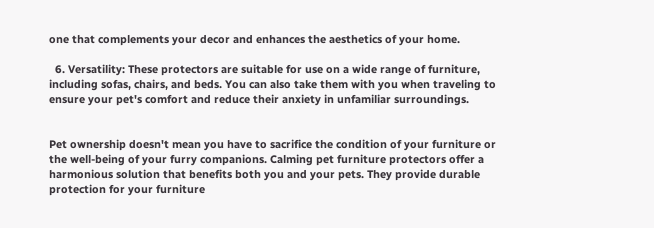one that complements your decor and enhances the aesthetics of your home.

  6. Versatility: These protectors are suitable for use on a wide range of furniture, including sofas, chairs, and beds. You can also take them with you when traveling to ensure your pet's comfort and reduce their anxiety in unfamiliar surroundings.


Pet ownership doesn't mean you have to sacrifice the condition of your furniture or the well-being of your furry companions. Calming pet furniture protectors offer a harmonious solution that benefits both you and your pets. They provide durable protection for your furniture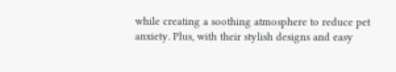while creating a soothing atmosphere to reduce pet anxiety. Plus, with their stylish designs and easy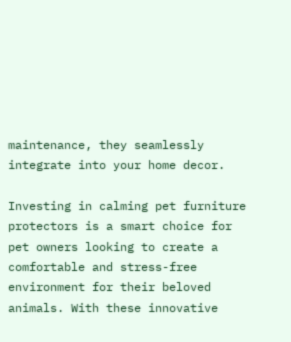maintenance, they seamlessly integrate into your home decor.

Investing in calming pet furniture protectors is a smart choice for pet owners looking to create a comfortable and stress-free environment for their beloved animals. With these innovative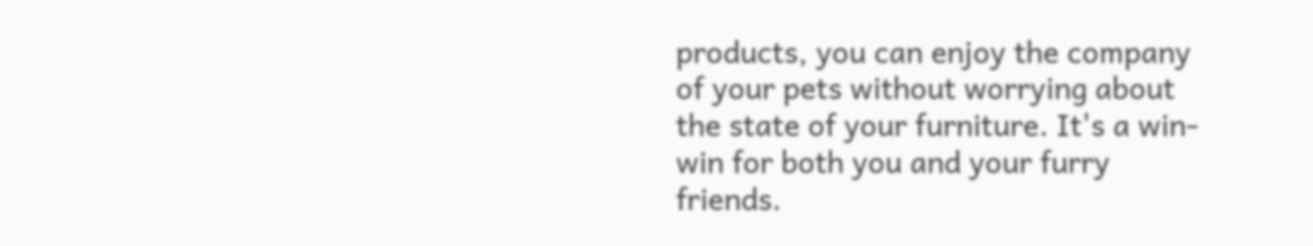products, you can enjoy the company of your pets without worrying about the state of your furniture. It's a win-win for both you and your furry friends.